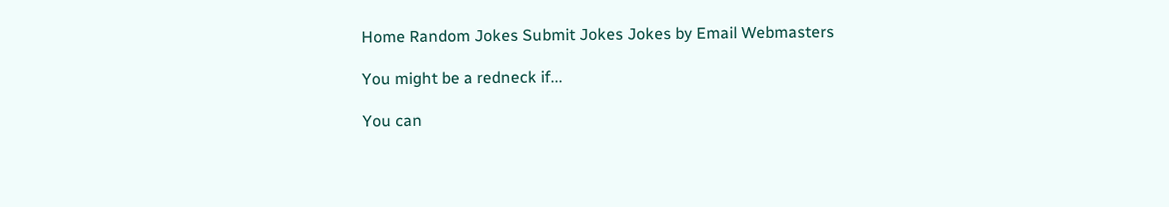Home Random Jokes Submit Jokes Jokes by Email Webmasters

You might be a redneck if...

You can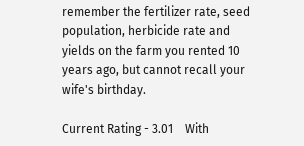remember the fertilizer rate, seed population, herbicide rate and yields on the farm you rented 10 years ago, but cannot recall your wife's birthday.

Current Rating - 3.01    With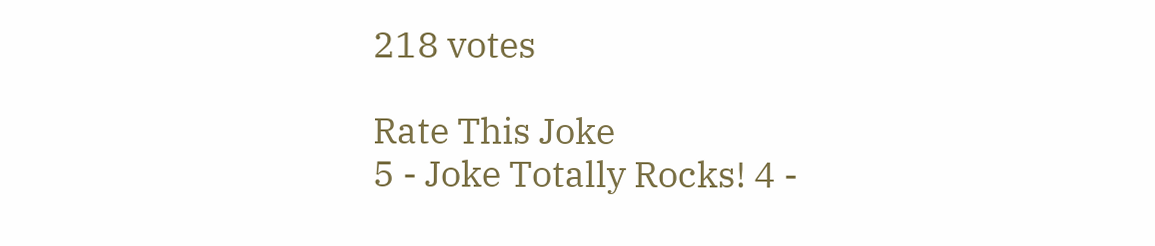218 votes

Rate This Joke
5 - Joke Totally Rocks! 4 -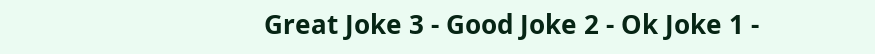Great Joke 3 - Good Joke 2 - Ok Joke 1 -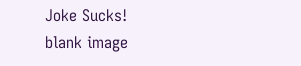Joke Sucks!
blank image